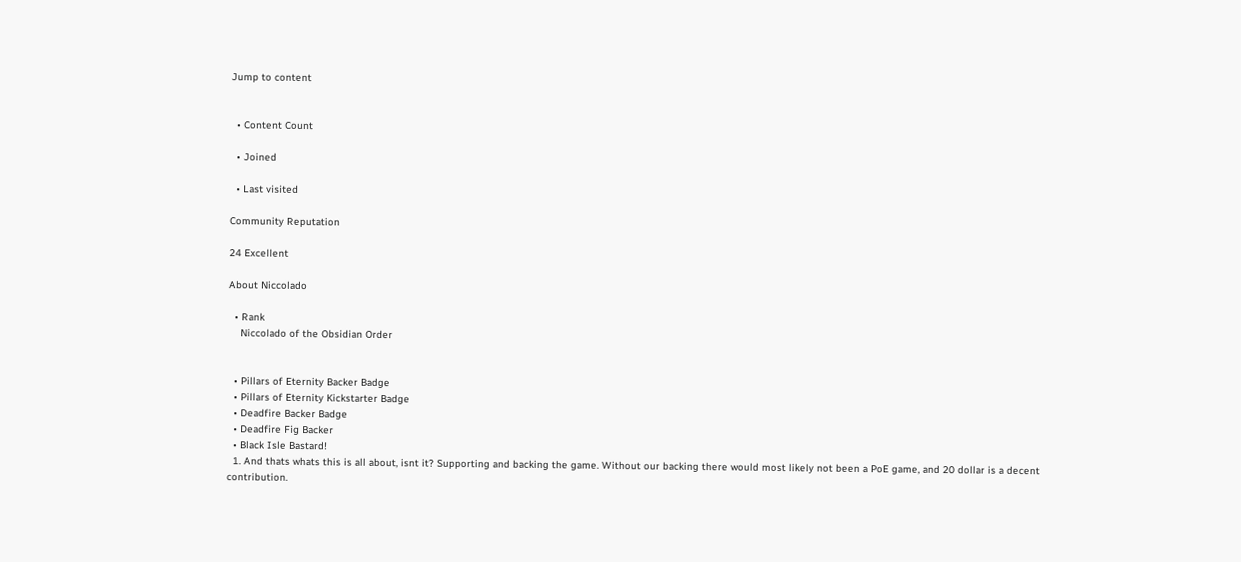Jump to content


  • Content Count

  • Joined

  • Last visited

Community Reputation

24 Excellent

About Niccolado

  • Rank
    Niccolado of the Obsidian Order


  • Pillars of Eternity Backer Badge
  • Pillars of Eternity Kickstarter Badge
  • Deadfire Backer Badge
  • Deadfire Fig Backer
  • Black Isle Bastard!
  1. And thats whats this is all about, isnt it? Supporting and backing the game. Without our backing there would most likely not been a PoE game, and 20 dollar is a decent contribution.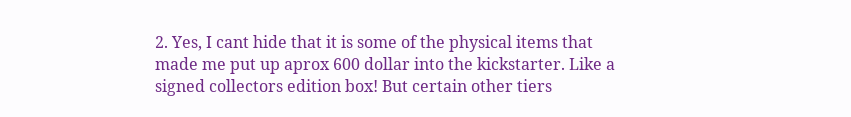2. Yes, I cant hide that it is some of the physical items that made me put up aprox 600 dollar into the kickstarter. Like a signed collectors edition box! But certain other tiers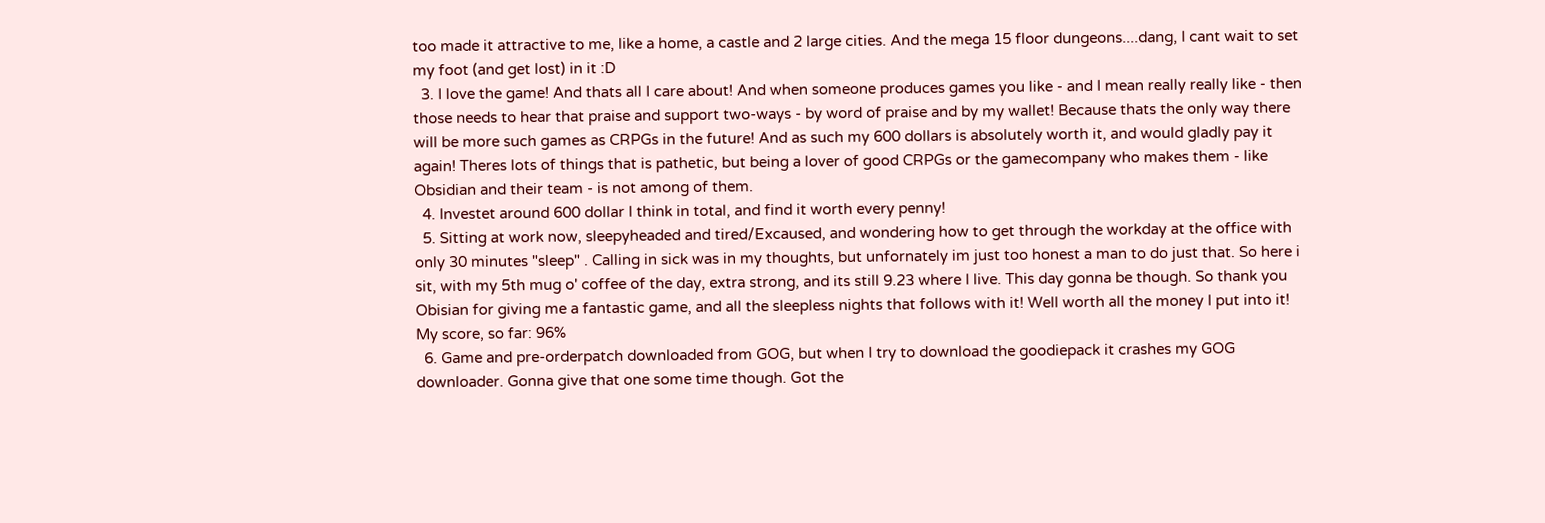too made it attractive to me, like a home, a castle and 2 large cities. And the mega 15 floor dungeons....dang, I cant wait to set my foot (and get lost) in it :D
  3. I love the game! And thats all I care about! And when someone produces games you like - and I mean really really like - then those needs to hear that praise and support two-ways - by word of praise and by my wallet! Because thats the only way there will be more such games as CRPGs in the future! And as such my 600 dollars is absolutely worth it, and would gladly pay it again! Theres lots of things that is pathetic, but being a lover of good CRPGs or the gamecompany who makes them - like Obsidian and their team - is not among of them.
  4. Investet around 600 dollar I think in total, and find it worth every penny!
  5. Sitting at work now, sleepyheaded and tired/Excaused, and wondering how to get through the workday at the office with only 30 minutes "sleep" . Calling in sick was in my thoughts, but unfornately im just too honest a man to do just that. So here i sit, with my 5th mug o' coffee of the day, extra strong, and its still 9.23 where I live. This day gonna be though. So thank you Obisian for giving me a fantastic game, and all the sleepless nights that follows with it! Well worth all the money I put into it! My score, so far: 96%
  6. Game and pre-orderpatch downloaded from GOG, but when I try to download the goodiepack it crashes my GOG downloader. Gonna give that one some time though. Got the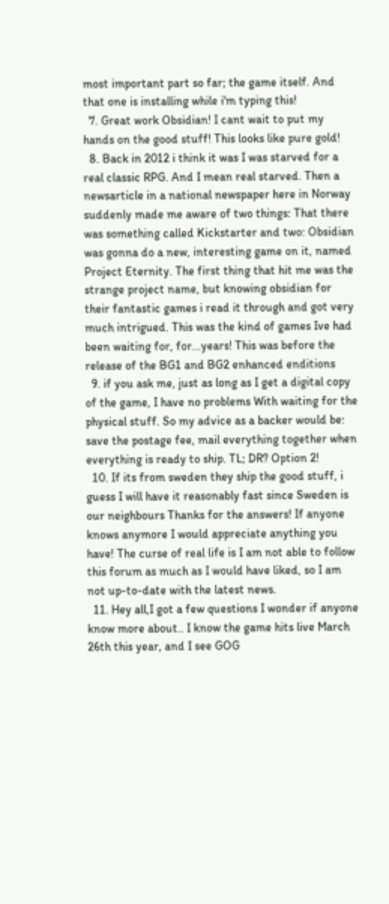most important part so far; the game itself. And that one is installing while i'm typing this!
  7. Great work Obsidian! I cant wait to put my hands on the good stuff! This looks like pure gold!
  8. Back in 2012 i think it was I was starved for a real classic RPG. And I mean real starved. Then a newsarticle in a national newspaper here in Norway suddenly made me aware of two things: That there was something called Kickstarter and two: Obsidian was gonna do a new, interesting game on it, named Project Eternity. The first thing that hit me was the strange project name, but knowing obsidian for their fantastic games i read it through and got very much intrigued. This was the kind of games Ive had been waiting for, for...years! This was before the release of the BG1 and BG2 enhanced enditions
  9. if you ask me, just as long as I get a digital copy of the game, I have no problems With waiting for the physical stuff. So my advice as a backer would be: save the postage fee, mail everything together when everything is ready to ship. TL; DR? Option 2!
  10. If its from sweden they ship the good stuff, i guess I will have it reasonably fast since Sweden is our neighbours Thanks for the answers! If anyone knows anymore I would appreciate anything you have! The curse of real life is I am not able to follow this forum as much as I would have liked, so I am not up-to-date with the latest news.
  11. Hey all,I got a few questions I wonder if anyone know more about.. I know the game hits live March 26th this year, and I see GOG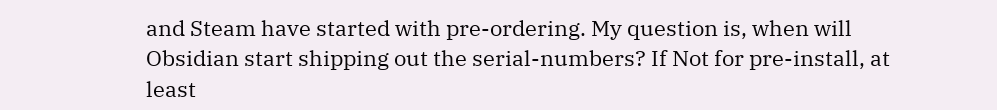and Steam have started with pre-ordering. My question is, when will Obsidian start shipping out the serial-numbers? If Not for pre-install, at least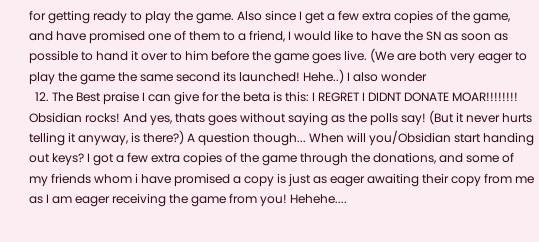for getting ready to play the game. Also since I get a few extra copies of the game, and have promised one of them to a friend, I would like to have the SN as soon as possible to hand it over to him before the game goes live. (We are both very eager to play the game the same second its launched! Hehe..) I also wonder
  12. The Best praise I can give for the beta is this: I REGRET I DIDNT DONATE MOAR!!!!!!!! Obsidian rocks! And yes, thats goes without saying as the polls say! (But it never hurts telling it anyway, is there?) A question though... When will you/Obsidian start handing out keys? I got a few extra copies of the game through the donations, and some of my friends whom i have promised a copy is just as eager awaiting their copy from me as I am eager receiving the game from you! Hehehe....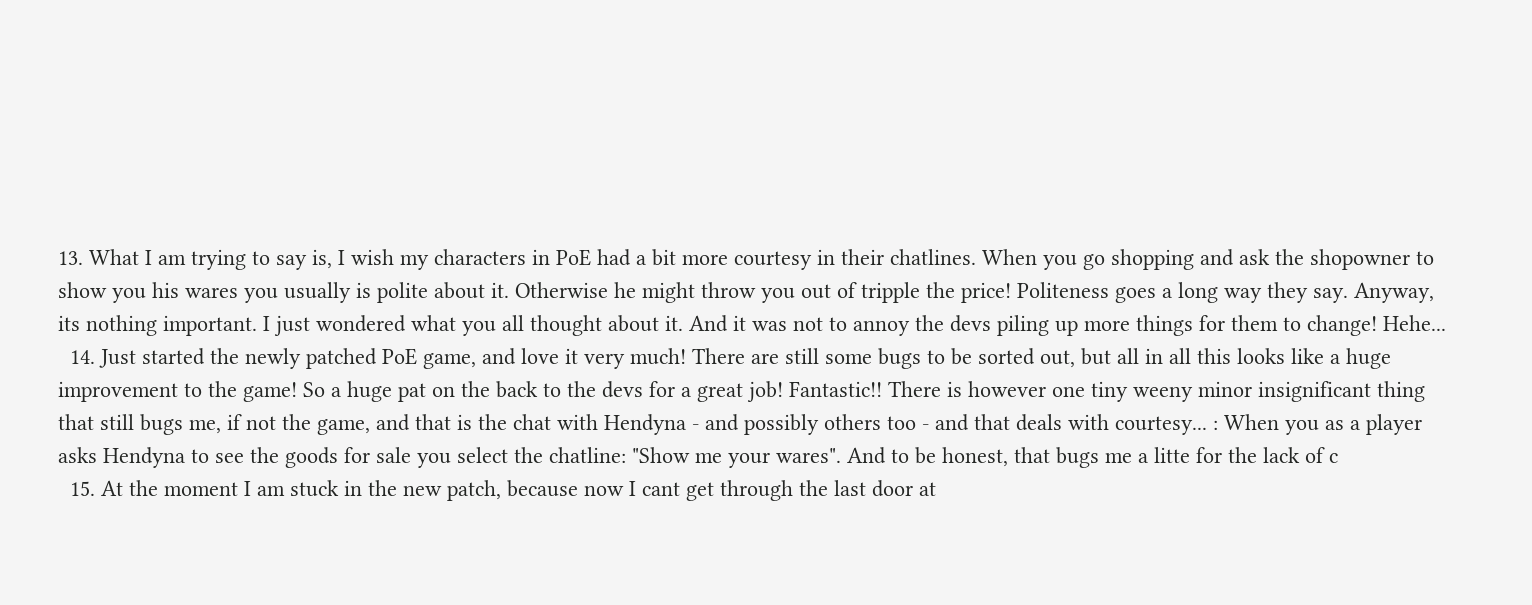13. What I am trying to say is, I wish my characters in PoE had a bit more courtesy in their chatlines. When you go shopping and ask the shopowner to show you his wares you usually is polite about it. Otherwise he might throw you out of tripple the price! Politeness goes a long way they say. Anyway, its nothing important. I just wondered what you all thought about it. And it was not to annoy the devs piling up more things for them to change! Hehe...
  14. Just started the newly patched PoE game, and love it very much! There are still some bugs to be sorted out, but all in all this looks like a huge improvement to the game! So a huge pat on the back to the devs for a great job! Fantastic!! There is however one tiny weeny minor insignificant thing that still bugs me, if not the game, and that is the chat with Hendyna - and possibly others too - and that deals with courtesy... : When you as a player asks Hendyna to see the goods for sale you select the chatline: "Show me your wares". And to be honest, that bugs me a litte for the lack of c
  15. At the moment I am stuck in the new patch, because now I cant get through the last door at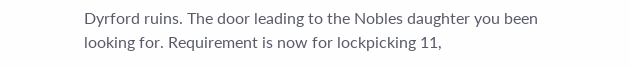Dyrford ruins. The door leading to the Nobles daughter you been looking for. Requirement is now for lockpicking 11,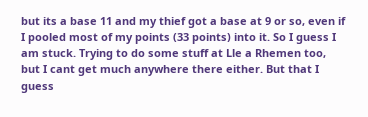but its a base 11 and my thief got a base at 9 or so, even if I pooled most of my points (33 points) into it. So I guess I am stuck. Trying to do some stuff at Lle a Rhemen too, but I cant get much anywhere there either. But that I guess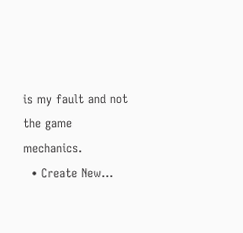is my fault and not the game mechanics.
  • Create New...